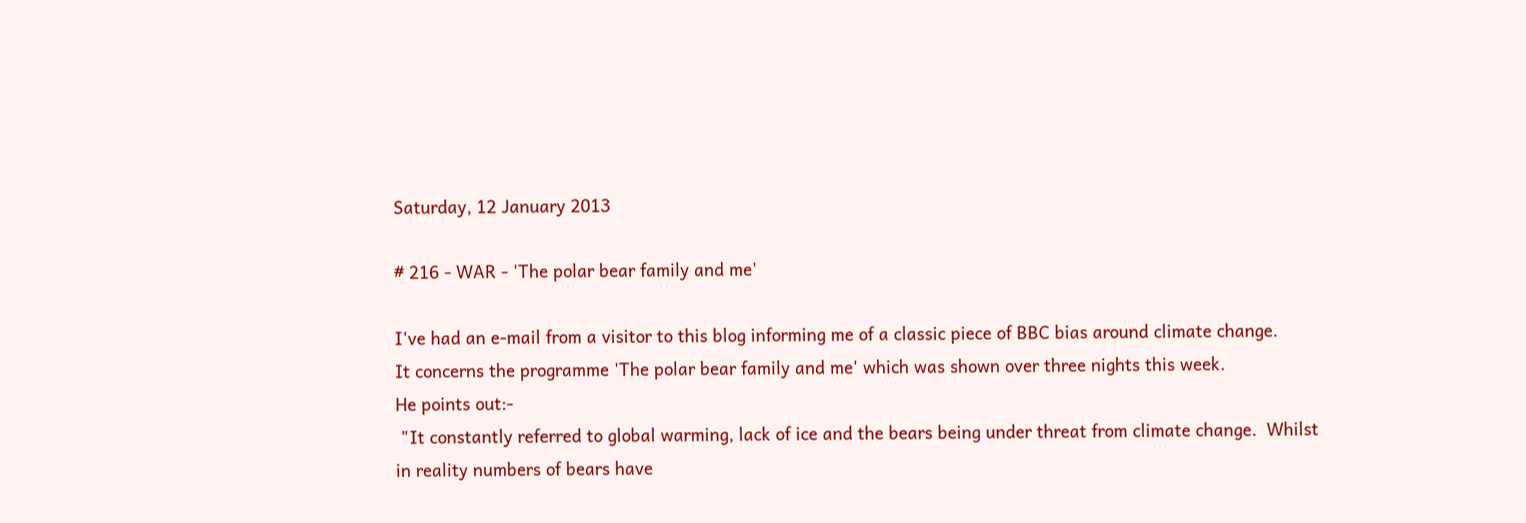Saturday, 12 January 2013

# 216 - WAR - 'The polar bear family and me'

I've had an e-mail from a visitor to this blog informing me of a classic piece of BBC bias around climate change.
It concerns the programme 'The polar bear family and me' which was shown over three nights this week.
He points out:-
 "It constantly referred to global warming, lack of ice and the bears being under threat from climate change.  Whilst in reality numbers of bears have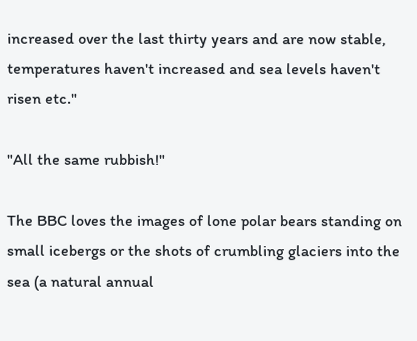increased over the last thirty years and are now stable, temperatures haven't increased and sea levels haven't risen etc."

"All the same rubbish!"

The BBC loves the images of lone polar bears standing on small icebergs or the shots of crumbling glaciers into the sea (a natural annual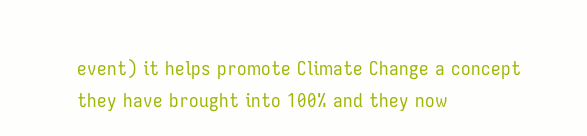event) it helps promote Climate Change a concept they have brought into 100% and they now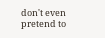don't even pretend to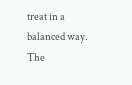treat in a balanced way.
The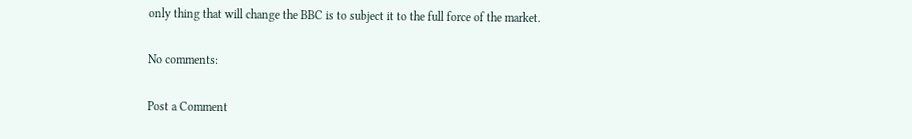only thing that will change the BBC is to subject it to the full force of the market.

No comments:

Post a Comment